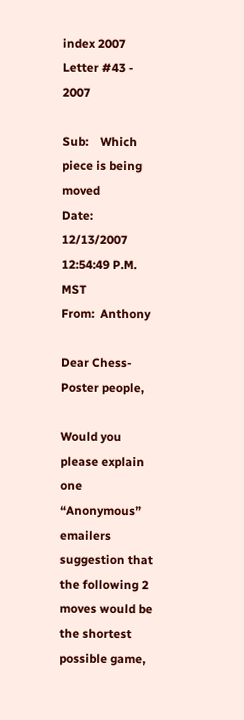index 2007
Letter #43 -  2007

Sub:    Which piece is being moved
Date:   12/13/2007 12:54:49 P.M. MST
From:  Anthony

Dear Chess-Poster people,

Would you please explain one “Anonymous” emailers suggestion that the following 2 moves would be the shortest possible game,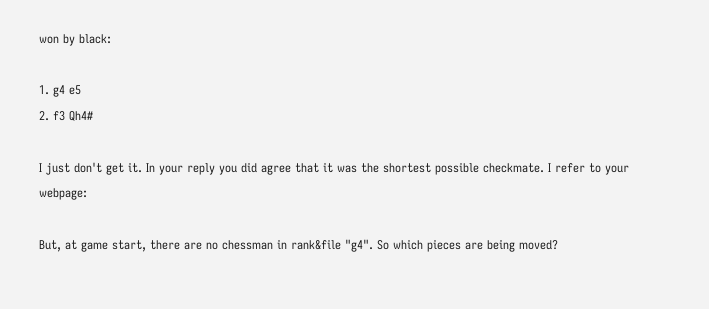won by black:

1. g4 e5
2. f3 Qh4#

I just don't get it. In your reply you did agree that it was the shortest possible checkmate. I refer to your webpage:

But, at game start, there are no chessman in rank&file "g4". So which pieces are being moved?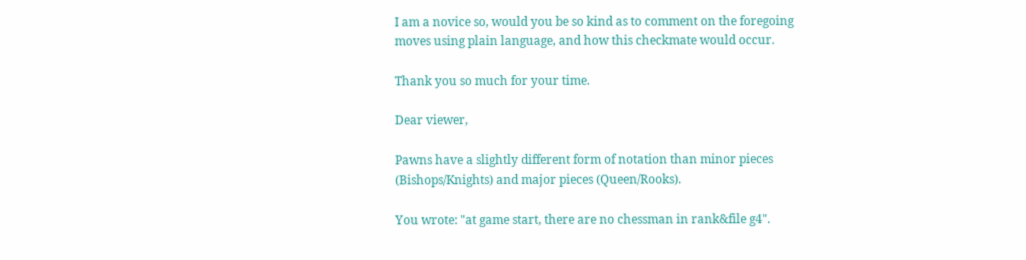I am a novice so, would you be so kind as to comment on the foregoing moves using plain language, and how this checkmate would occur.

Thank you so much for your time.

Dear viewer,

Pawns have a slightly different form of notation than minor pieces (Bishops/Knights) and major pieces (Queen/Rooks).

You wrote: "at game start, there are no chessman in rank&file g4".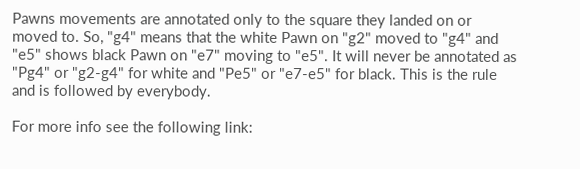Pawns movements are annotated only to the square they landed on or moved to. So, "g4" means that the white Pawn on "g2" moved to "g4" and "e5" shows black Pawn on "e7" moving to "e5". It will never be annotated as "Pg4" or "g2-g4" for white and "Pe5" or "e7-e5" for black. This is the rule and is followed by everybody.

For more info see the following link: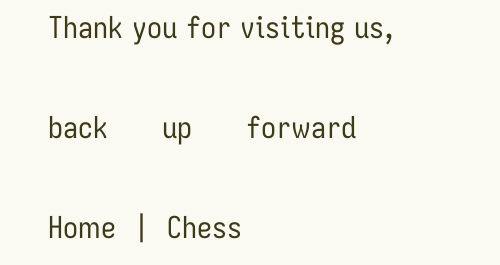Thank you for visiting us,

back      up      forward

Home  |  Chess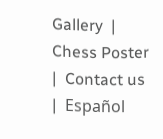Gallery  |  Chess Poster  |  Contact us  |  Español